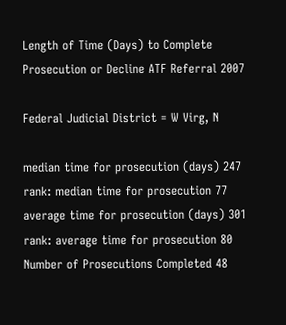Length of Time (Days) to Complete Prosecution or Decline ATF Referral 2007

Federal Judicial District = W Virg, N

median time for prosecution (days) 247
rank: median time for prosecution 77
average time for prosecution (days) 301
rank: average time for prosecution 80
Number of Prosecutions Completed 48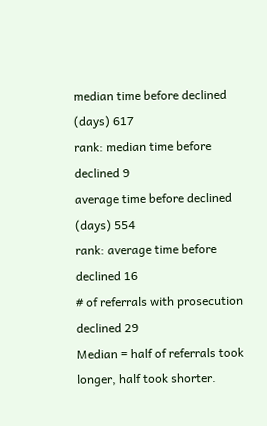median time before declined (days) 617
rank: median time before declined 9
average time before declined (days) 554
rank: average time before declined 16
# of referrals with prosecution declined 29
Median = half of referrals took longer, half took shorter.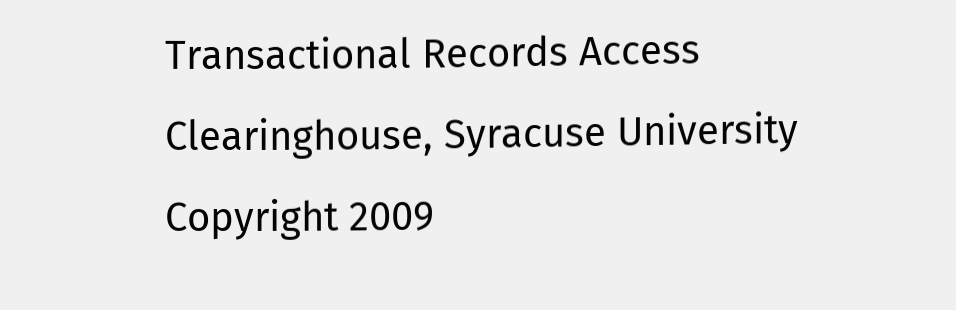Transactional Records Access Clearinghouse, Syracuse University
Copyright 2009